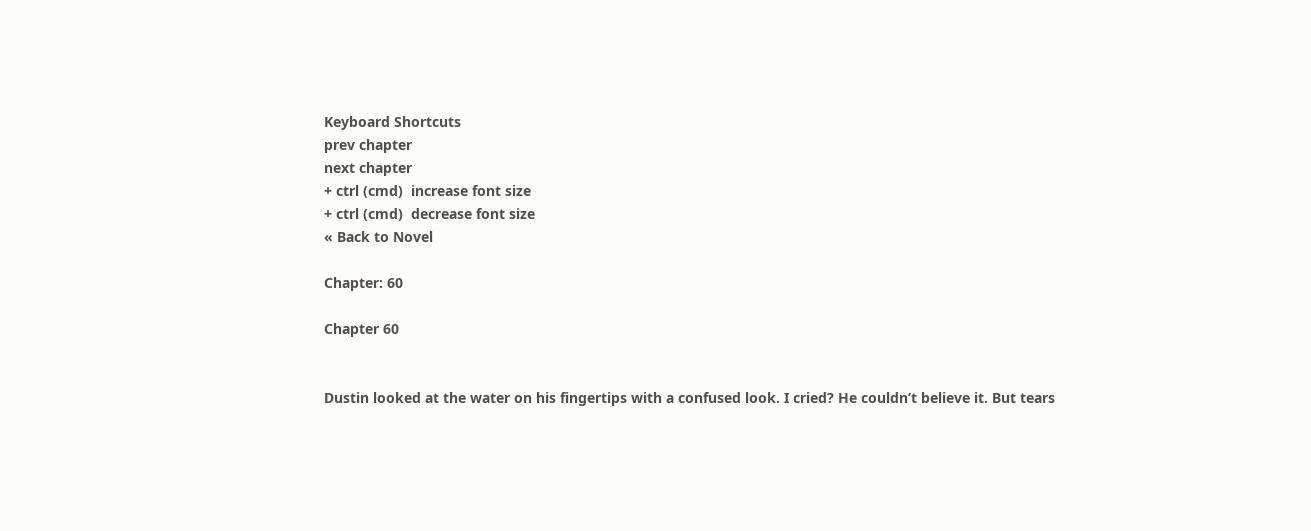Keyboard Shortcuts
prev chapter
next chapter
+ ctrl (cmd)  increase font size
+ ctrl (cmd)  decrease font size
« Back to Novel

Chapter: 60

Chapter 60


Dustin looked at the water on his fingertips with a confused look. I cried? He couldn’t believe it. But tears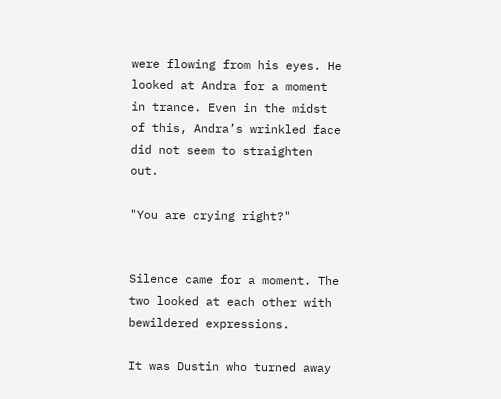were flowing from his eyes. He looked at Andra for a moment in trance. Even in the midst of this, Andra’s wrinkled face did not seem to straighten out.

"You are crying right?"


Silence came for a moment. The two looked at each other with bewildered expressions.

It was Dustin who turned away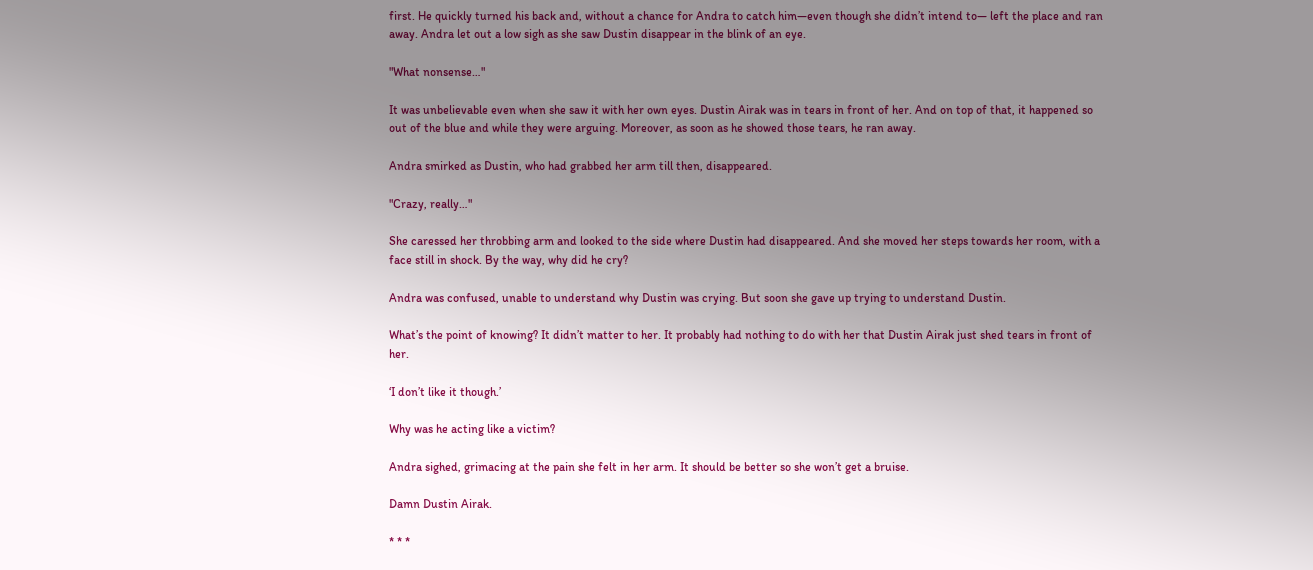first. He quickly turned his back and, without a chance for Andra to catch him—even though she didn’t intend to— left the place and ran away. Andra let out a low sigh as she saw Dustin disappear in the blink of an eye.

"What nonsense…"

It was unbelievable even when she saw it with her own eyes. Dustin Airak was in tears in front of her. And on top of that, it happened so out of the blue and while they were arguing. Moreover, as soon as he showed those tears, he ran away.

Andra smirked as Dustin, who had grabbed her arm till then, disappeared.

"Crazy, really…"

She caressed her throbbing arm and looked to the side where Dustin had disappeared. And she moved her steps towards her room, with a face still in shock. By the way, why did he cry?

Andra was confused, unable to understand why Dustin was crying. But soon she gave up trying to understand Dustin.

What’s the point of knowing? It didn’t matter to her. It probably had nothing to do with her that Dustin Airak just shed tears in front of her.

‘I don’t like it though.’

Why was he acting like a victim?

Andra sighed, grimacing at the pain she felt in her arm. It should be better so she won’t get a bruise.

Damn Dustin Airak.

* * *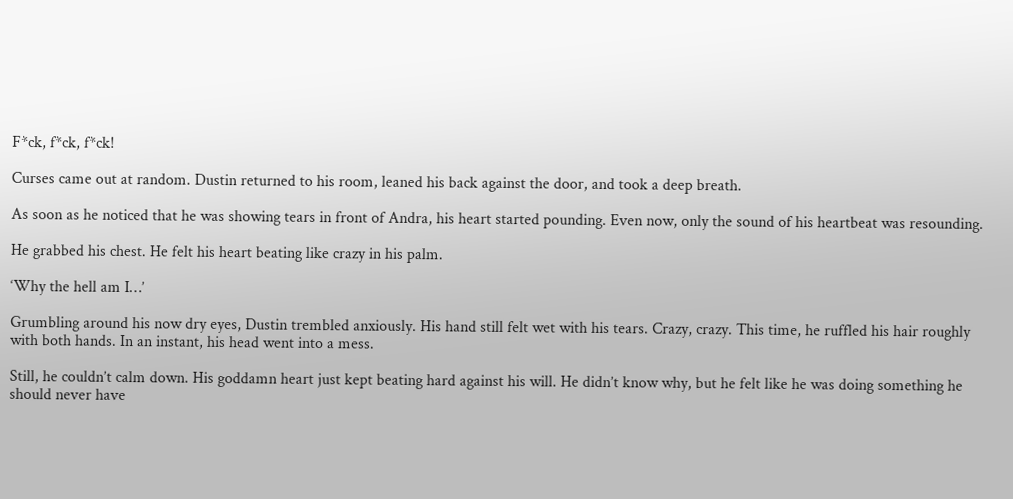F*ck, f*ck, f*ck!

Curses came out at random. Dustin returned to his room, leaned his back against the door, and took a deep breath.

As soon as he noticed that he was showing tears in front of Andra, his heart started pounding. Even now, only the sound of his heartbeat was resounding.

He grabbed his chest. He felt his heart beating like crazy in his palm.

‘Why the hell am I…’

Grumbling around his now dry eyes, Dustin trembled anxiously. His hand still felt wet with his tears. Crazy, crazy. This time, he ruffled his hair roughly with both hands. In an instant, his head went into a mess.

Still, he couldn’t calm down. His goddamn heart just kept beating hard against his will. He didn’t know why, but he felt like he was doing something he should never have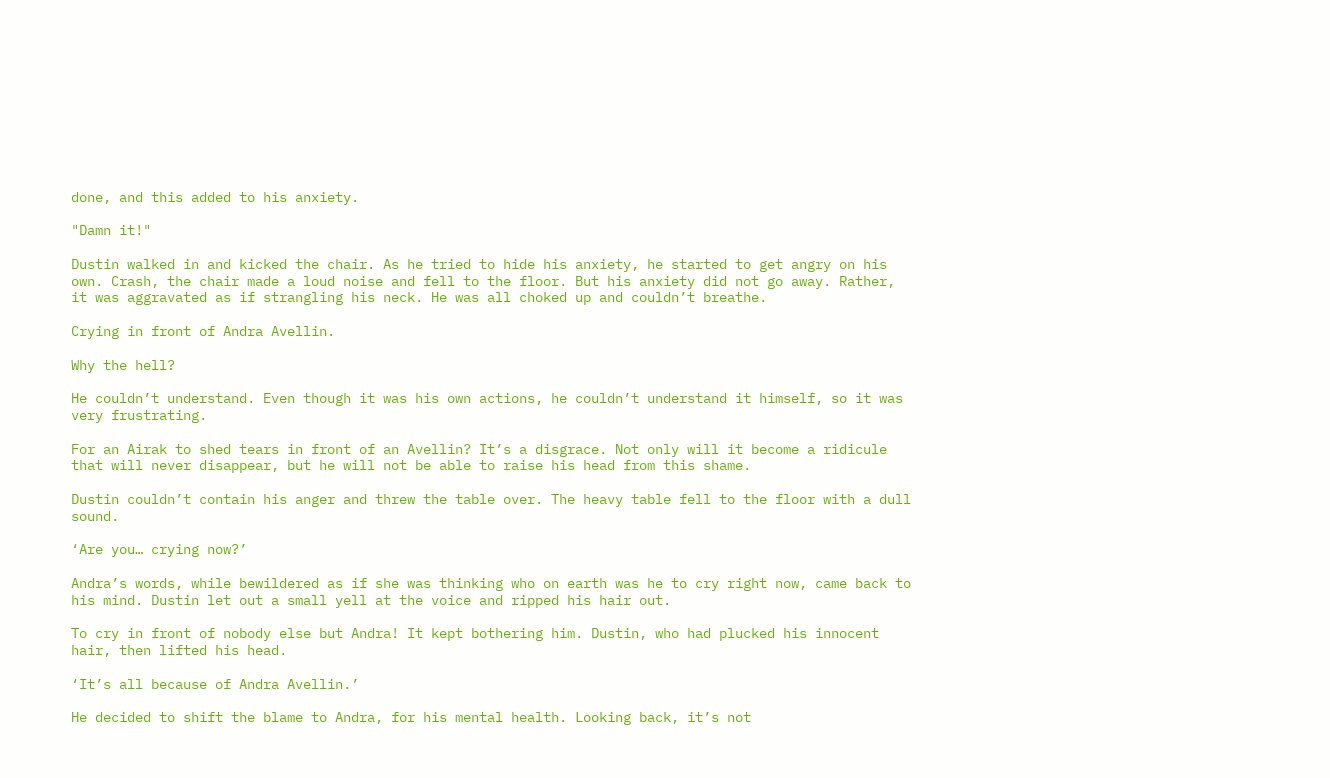done, and this added to his anxiety.

"Damn it!"

Dustin walked in and kicked the chair. As he tried to hide his anxiety, he started to get angry on his own. Crash, the chair made a loud noise and fell to the floor. But his anxiety did not go away. Rather, it was aggravated as if strangling his neck. He was all choked up and couldn’t breathe.

Crying in front of Andra Avellin.

Why the hell?

He couldn’t understand. Even though it was his own actions, he couldn’t understand it himself, so it was very frustrating.

For an Airak to shed tears in front of an Avellin? It’s a disgrace. Not only will it become a ridicule that will never disappear, but he will not be able to raise his head from this shame.

Dustin couldn’t contain his anger and threw the table over. The heavy table fell to the floor with a dull sound.

‘Are you… crying now?’

Andra’s words, while bewildered as if she was thinking who on earth was he to cry right now, came back to his mind. Dustin let out a small yell at the voice and ripped his hair out.

To cry in front of nobody else but Andra! It kept bothering him. Dustin, who had plucked his innocent hair, then lifted his head.

‘It’s all because of Andra Avellin.’

He decided to shift the blame to Andra, for his mental health. Looking back, it’s not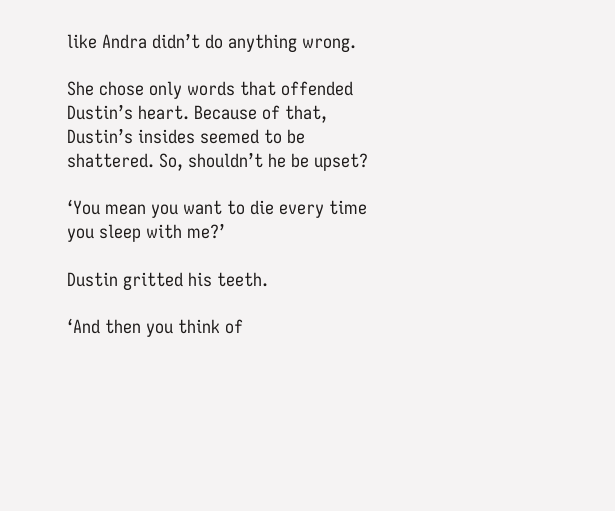like Andra didn’t do anything wrong.

She chose only words that offended Dustin’s heart. Because of that, Dustin’s insides seemed to be shattered. So, shouldn’t he be upset?

‘You mean you want to die every time you sleep with me?’

Dustin gritted his teeth.

‘And then you think of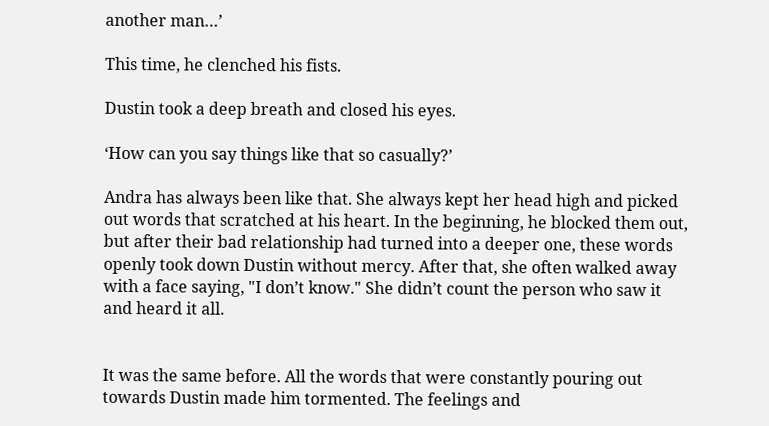another man…’

This time, he clenched his fists.

Dustin took a deep breath and closed his eyes.

‘How can you say things like that so casually?’

Andra has always been like that. She always kept her head high and picked out words that scratched at his heart. In the beginning, he blocked them out, but after their bad relationship had turned into a deeper one, these words openly took down Dustin without mercy. After that, she often walked away with a face saying, "I don’t know." She didn’t count the person who saw it and heard it all.


It was the same before. All the words that were constantly pouring out towards Dustin made him tormented. The feelings and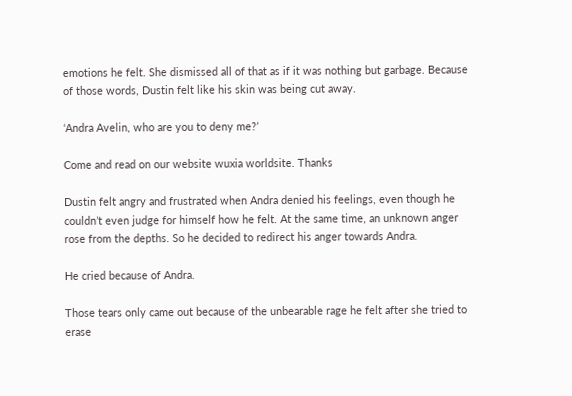emotions he felt. She dismissed all of that as if it was nothing but garbage. Because of those words, Dustin felt like his skin was being cut away.

‘Andra Avelin, who are you to deny me?’

Come and read on our website wuxia worldsite. Thanks

Dustin felt angry and frustrated when Andra denied his feelings, even though he couldn’t even judge for himself how he felt. At the same time, an unknown anger rose from the depths. So he decided to redirect his anger towards Andra.

He cried because of Andra.

Those tears only came out because of the unbearable rage he felt after she tried to erase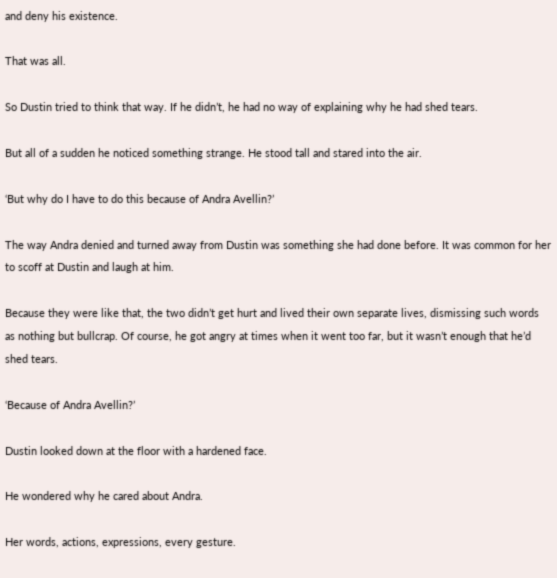and deny his existence.

That was all.

So Dustin tried to think that way. If he didn’t, he had no way of explaining why he had shed tears.

But all of a sudden he noticed something strange. He stood tall and stared into the air.

‘But why do I have to do this because of Andra Avellin?’

The way Andra denied and turned away from Dustin was something she had done before. It was common for her to scoff at Dustin and laugh at him.

Because they were like that, the two didn’t get hurt and lived their own separate lives, dismissing such words as nothing but bullcrap. Of course, he got angry at times when it went too far, but it wasn’t enough that he’d shed tears.

‘Because of Andra Avellin?’

Dustin looked down at the floor with a hardened face.

He wondered why he cared about Andra.

Her words, actions, expressions, every gesture.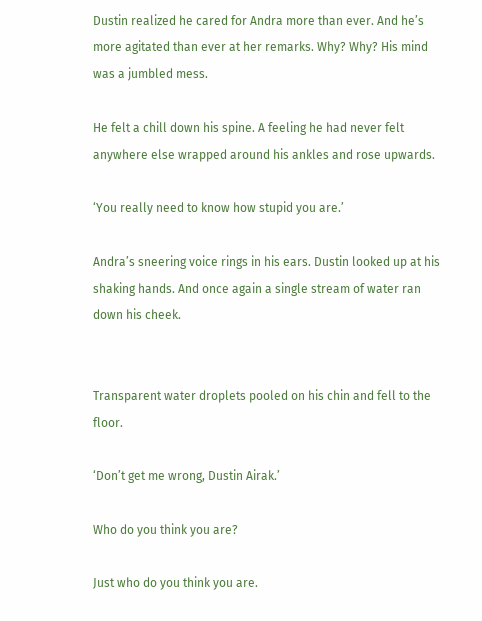Dustin realized he cared for Andra more than ever. And he’s more agitated than ever at her remarks. Why? Why? His mind was a jumbled mess.

He felt a chill down his spine. A feeling he had never felt anywhere else wrapped around his ankles and rose upwards.

‘You really need to know how stupid you are.’

Andra’s sneering voice rings in his ears. Dustin looked up at his shaking hands. And once again a single stream of water ran down his cheek.


Transparent water droplets pooled on his chin and fell to the floor.

‘Don’t get me wrong, Dustin Airak.’

Who do you think you are?

Just who do you think you are.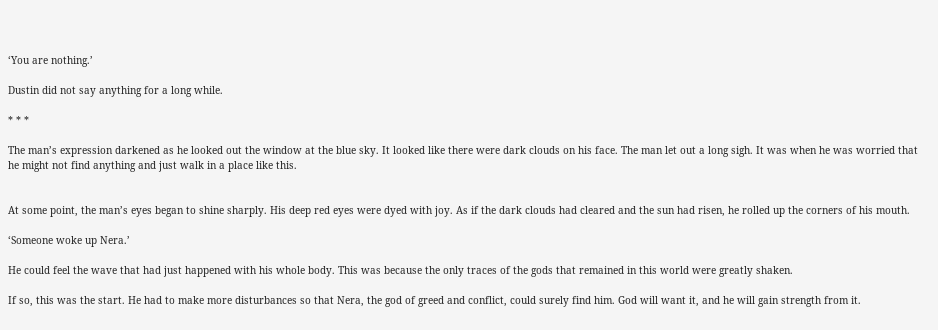‘You are nothing.’

Dustin did not say anything for a long while.

* * *

The man’s expression darkened as he looked out the window at the blue sky. It looked like there were dark clouds on his face. The man let out a long sigh. It was when he was worried that he might not find anything and just walk in a place like this.


At some point, the man’s eyes began to shine sharply. His deep red eyes were dyed with joy. As if the dark clouds had cleared and the sun had risen, he rolled up the corners of his mouth.

‘Someone woke up Nera.’

He could feel the wave that had just happened with his whole body. This was because the only traces of the gods that remained in this world were greatly shaken.

If so, this was the start. He had to make more disturbances so that Nera, the god of greed and conflict, could surely find him. God will want it, and he will gain strength from it.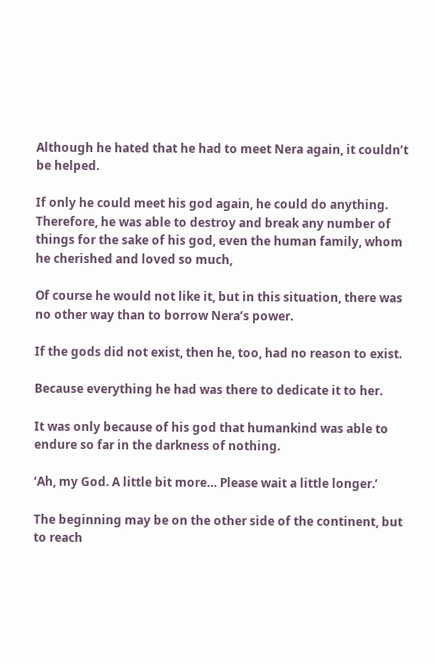Although he hated that he had to meet Nera again, it couldn’t be helped.

If only he could meet his god again, he could do anything. Therefore, he was able to destroy and break any number of things for the sake of his god, even the human family, whom he cherished and loved so much,

Of course he would not like it, but in this situation, there was no other way than to borrow Nera’s power.

If the gods did not exist, then he, too, had no reason to exist.

Because everything he had was there to dedicate it to her.

It was only because of his god that humankind was able to endure so far in the darkness of nothing.

‘Ah, my God. A little bit more… Please wait a little longer.’

The beginning may be on the other side of the continent, but to reach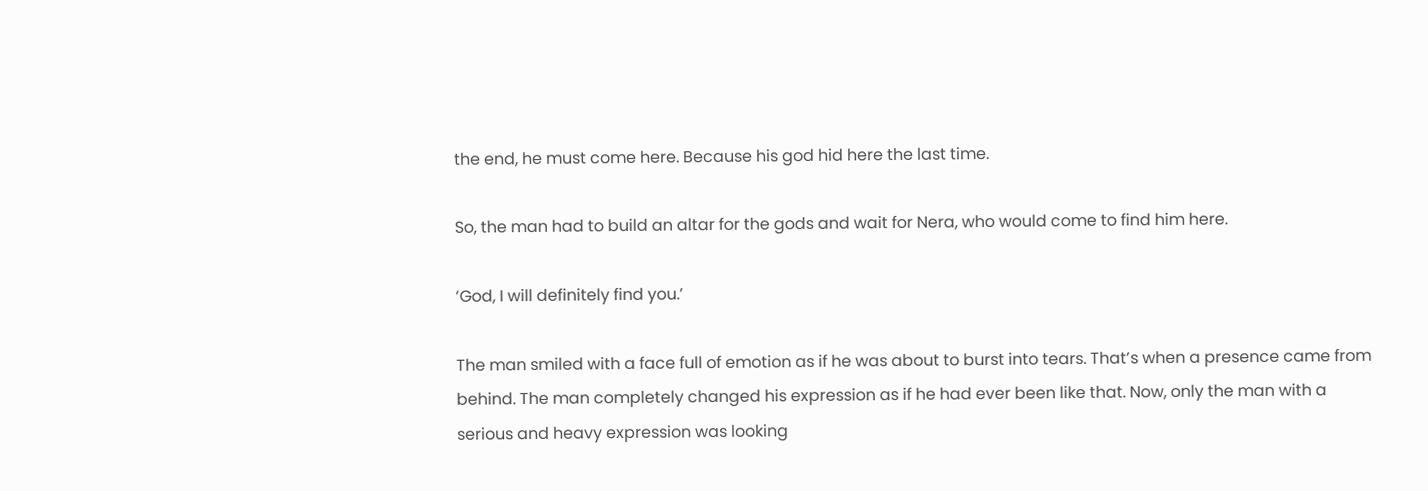the end, he must come here. Because his god hid here the last time.

So, the man had to build an altar for the gods and wait for Nera, who would come to find him here.

‘God, I will definitely find you.’

The man smiled with a face full of emotion as if he was about to burst into tears. That’s when a presence came from behind. The man completely changed his expression as if he had ever been like that. Now, only the man with a serious and heavy expression was looking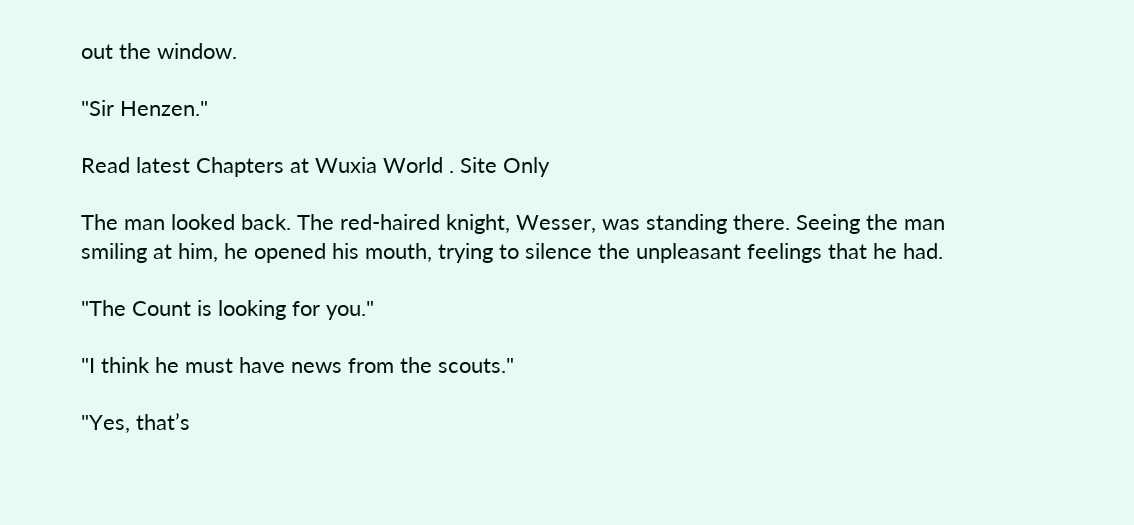out the window.

"Sir Henzen."

Read latest Chapters at Wuxia World . Site Only

The man looked back. The red-haired knight, Wesser, was standing there. Seeing the man smiling at him, he opened his mouth, trying to silence the unpleasant feelings that he had.

"The Count is looking for you."

"I think he must have news from the scouts."

"Yes, that’s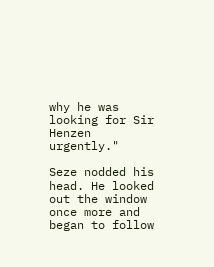why he was looking for Sir Henzen urgently."

Seze nodded his head. He looked out the window once more and began to follow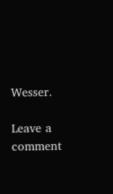Wesser.

Leave a comment